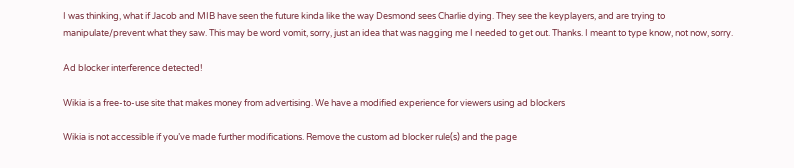I was thinking, what if Jacob and MIB have seen the future kinda like the way Desmond sees Charlie dying. They see the keyplayers, and are trying to manipulate/prevent what they saw. This may be word vomit, sorry, just an idea that was nagging me I needed to get out. Thanks. I meant to type know, not now, sorry.

Ad blocker interference detected!

Wikia is a free-to-use site that makes money from advertising. We have a modified experience for viewers using ad blockers

Wikia is not accessible if you’ve made further modifications. Remove the custom ad blocker rule(s) and the page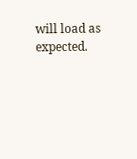will load as expected.